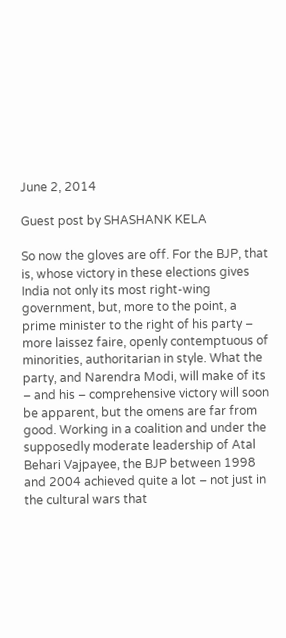June 2, 2014

Guest post by SHASHANK KELA

So now the gloves are off. For the BJP, that is, whose victory in these elections gives India not only its most right-wing government, but, more to the point, a prime minister to the right of his party – more laissez faire, openly contemptuous of minorities, authoritarian in style. What the party, and Narendra Modi, will make of its – and his – comprehensive victory will soon be apparent, but the omens are far from good. Working in a coalition and under the supposedly moderate leadership of Atal Behari Vajpayee, the BJP between 1998 and 2004 achieved quite a lot – not just in the cultural wars that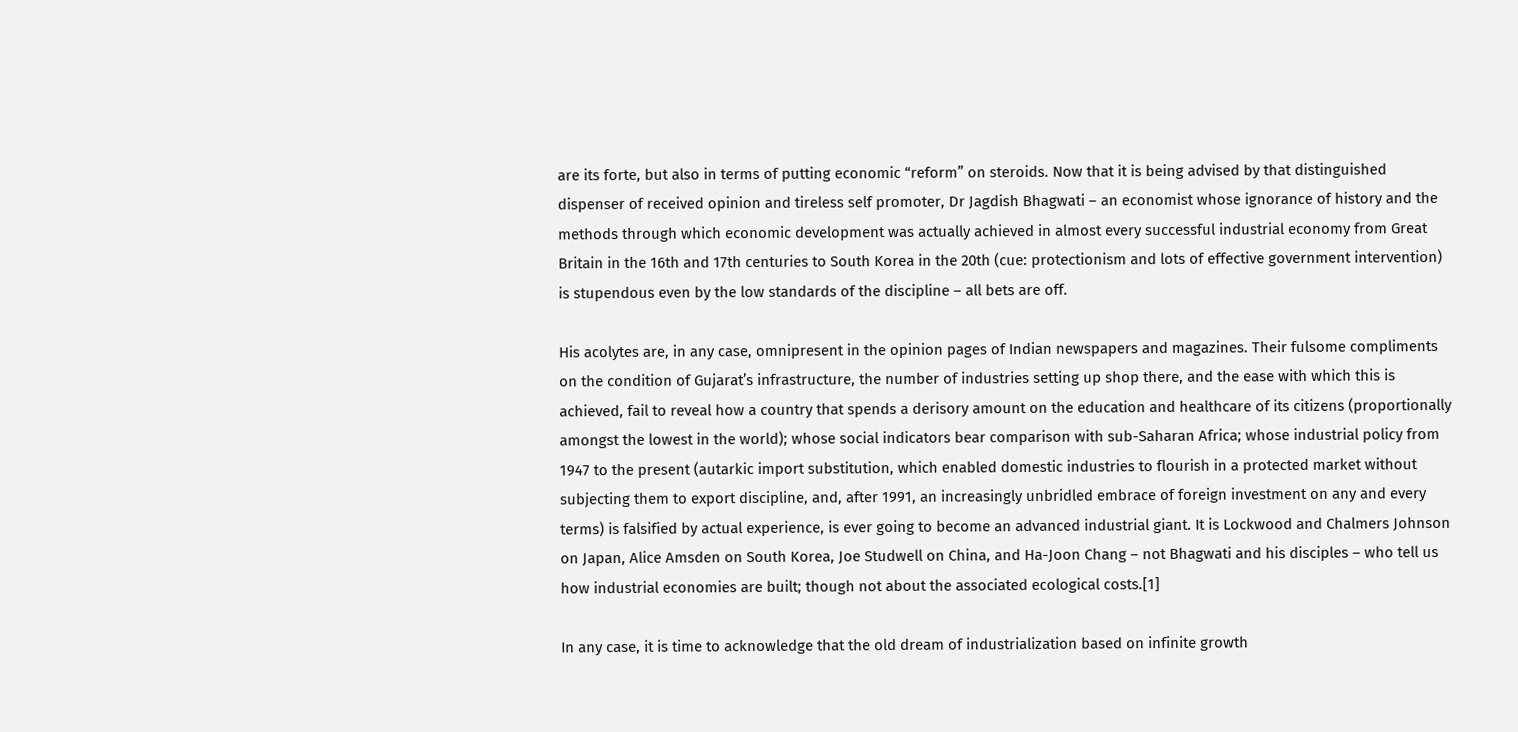are its forte, but also in terms of putting economic “reform” on steroids. Now that it is being advised by that distinguished dispenser of received opinion and tireless self promoter, Dr Jagdish Bhagwati – an economist whose ignorance of history and the methods through which economic development was actually achieved in almost every successful industrial economy from Great Britain in the 16th and 17th centuries to South Korea in the 20th (cue: protectionism and lots of effective government intervention) is stupendous even by the low standards of the discipline – all bets are off.

His acolytes are, in any case, omnipresent in the opinion pages of Indian newspapers and magazines. Their fulsome compliments on the condition of Gujarat’s infrastructure, the number of industries setting up shop there, and the ease with which this is achieved, fail to reveal how a country that spends a derisory amount on the education and healthcare of its citizens (proportionally amongst the lowest in the world); whose social indicators bear comparison with sub-Saharan Africa; whose industrial policy from 1947 to the present (autarkic import substitution, which enabled domestic industries to flourish in a protected market without subjecting them to export discipline, and, after 1991, an increasingly unbridled embrace of foreign investment on any and every terms) is falsified by actual experience, is ever going to become an advanced industrial giant. It is Lockwood and Chalmers Johnson on Japan, Alice Amsden on South Korea, Joe Studwell on China, and Ha-Joon Chang – not Bhagwati and his disciples – who tell us how industrial economies are built; though not about the associated ecological costs.[1]

In any case, it is time to acknowledge that the old dream of industrialization based on infinite growth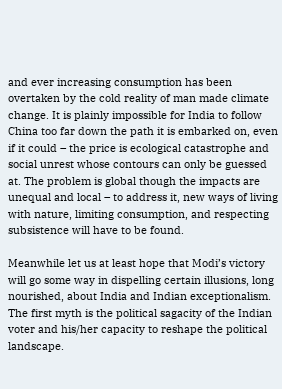and ever increasing consumption has been overtaken by the cold reality of man made climate change. It is plainly impossible for India to follow China too far down the path it is embarked on, even if it could – the price is ecological catastrophe and social unrest whose contours can only be guessed at. The problem is global though the impacts are unequal and local – to address it, new ways of living with nature, limiting consumption, and respecting subsistence will have to be found.

Meanwhile let us at least hope that Modi’s victory will go some way in dispelling certain illusions, long nourished, about India and Indian exceptionalism. The first myth is the political sagacity of the Indian voter and his/her capacity to reshape the political landscape.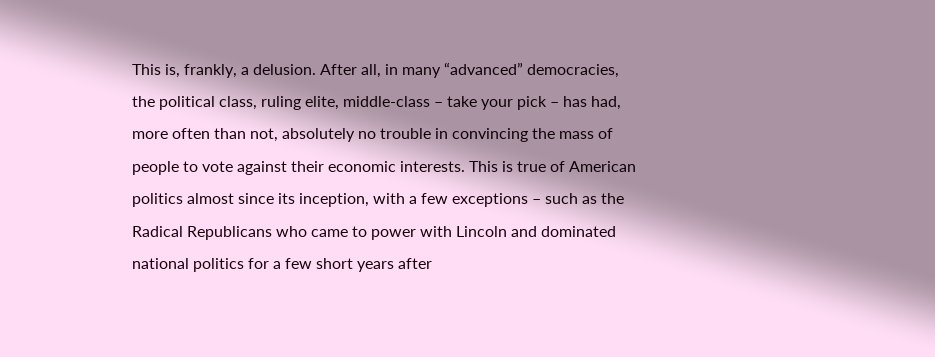This is, frankly, a delusion. After all, in many “advanced” democracies, the political class, ruling elite, middle-class – take your pick – has had, more often than not, absolutely no trouble in convincing the mass of people to vote against their economic interests. This is true of American politics almost since its inception, with a few exceptions – such as the Radical Republicans who came to power with Lincoln and dominated national politics for a few short years after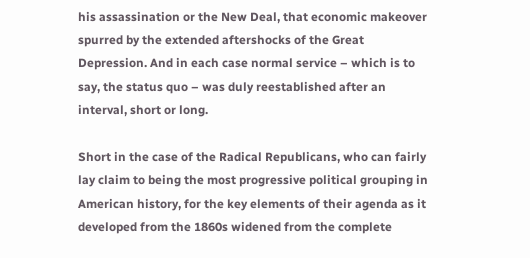his assassination or the New Deal, that economic makeover spurred by the extended aftershocks of the Great Depression. And in each case normal service – which is to say, the status quo – was duly reestablished after an interval, short or long.

Short in the case of the Radical Republicans, who can fairly lay claim to being the most progressive political grouping in American history, for the key elements of their agenda as it developed from the 1860s widened from the complete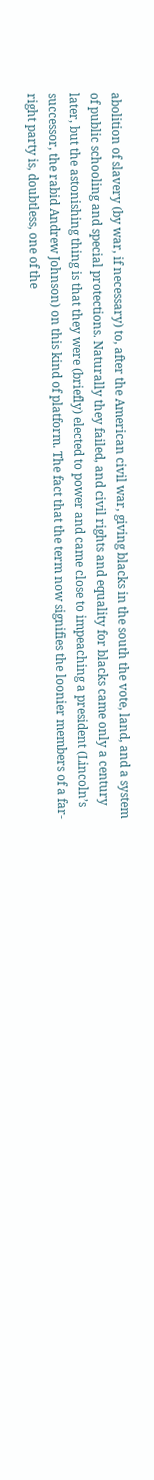abolition of slavery (by war, if necessary) to, after the American civil war, giving blacks in the south the vote, land, and a system of public schooling and special protections. Naturally they failed, and civil rights and equality for blacks came only a century later, but the astonishing thing is that they were (briefly) elected to power and came close to impeaching a president (Lincoln’s successor, the rabid Andrew Johnson) on this kind of platform. The fact that the term now signifies the loonier members of a far-right party is, doubtless, one of the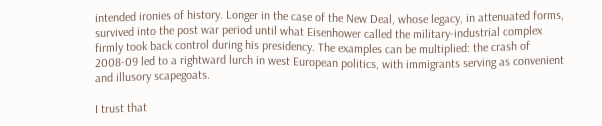intended ironies of history. Longer in the case of the New Deal, whose legacy, in attenuated forms, survived into the post war period until what Eisenhower called the military-industrial complex firmly took back control during his presidency. The examples can be multiplied: the crash of 2008-09 led to a rightward lurch in west European politics, with immigrants serving as convenient and illusory scapegoats.

I trust that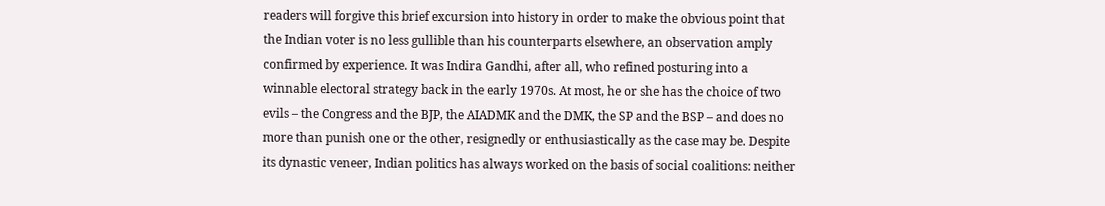readers will forgive this brief excursion into history in order to make the obvious point that the Indian voter is no less gullible than his counterparts elsewhere, an observation amply confirmed by experience. It was Indira Gandhi, after all, who refined posturing into a winnable electoral strategy back in the early 1970s. At most, he or she has the choice of two evils – the Congress and the BJP, the AIADMK and the DMK, the SP and the BSP – and does no more than punish one or the other, resignedly or enthusiastically as the case may be. Despite its dynastic veneer, Indian politics has always worked on the basis of social coalitions: neither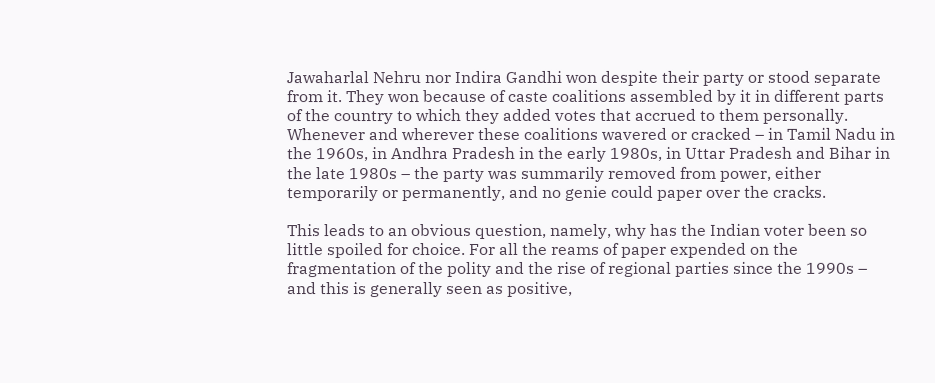Jawaharlal Nehru nor Indira Gandhi won despite their party or stood separate from it. They won because of caste coalitions assembled by it in different parts of the country to which they added votes that accrued to them personally. Whenever and wherever these coalitions wavered or cracked – in Tamil Nadu in the 1960s, in Andhra Pradesh in the early 1980s, in Uttar Pradesh and Bihar in the late 1980s – the party was summarily removed from power, either temporarily or permanently, and no genie could paper over the cracks.

This leads to an obvious question, namely, why has the Indian voter been so little spoiled for choice. For all the reams of paper expended on the fragmentation of the polity and the rise of regional parties since the 1990s – and this is generally seen as positive,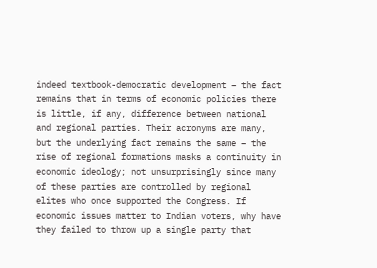indeed textbook-democratic development – the fact remains that in terms of economic policies there is little, if any, difference between national and regional parties. Their acronyms are many, but the underlying fact remains the same – the rise of regional formations masks a continuity in economic ideology; not unsurprisingly since many of these parties are controlled by regional elites who once supported the Congress. If economic issues matter to Indian voters, why have they failed to throw up a single party that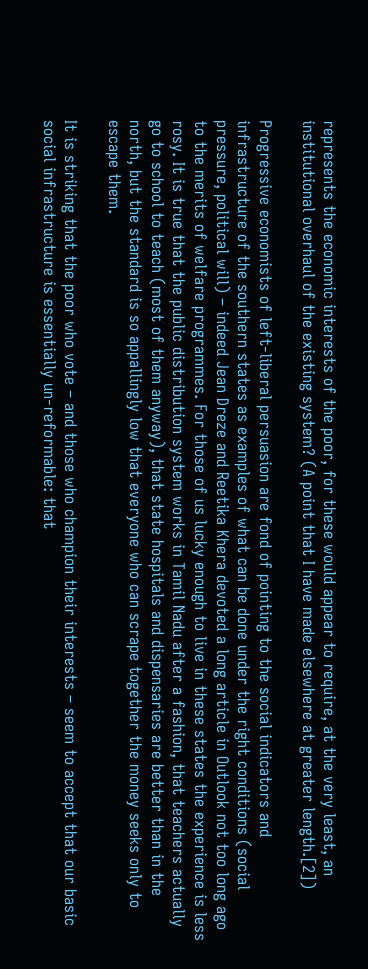represents the economic interests of the poor, for these would appear to require, at the very least, an institutional overhaul of the existing system? (A point that I have made elsewhere at greater length.[2])

Progressive economists of left-liberal persuasion are fond of pointing to the social indicators and infrastructure of the southern states as examples of what can be done under the right conditions (social pressure, political will) – indeed Jean Dreze and Reetika Khera devoted a long article in Outlook not too long ago to the merits of welfare programmes. For those of us lucky enough to live in these states the experience is less rosy. It is true that the public distribution system works in Tamil Nadu after a fashion, that teachers actually go to school to teach (most of them anyway), that state hospitals and dispensaries are better than in the north, but the standard is so appallingly low that everyone who can scrape together the money seeks only to escape them.

It is striking that the poor who vote – and those who champion their interests – seem to accept that our basic social infrastructure is essentially un-reformable: that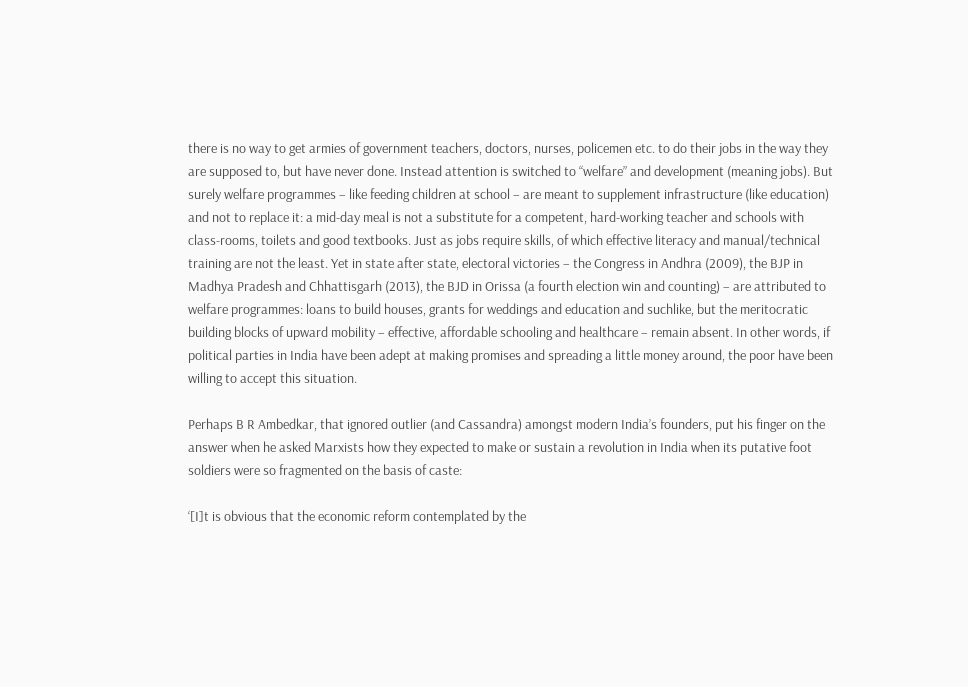there is no way to get armies of government teachers, doctors, nurses, policemen etc. to do their jobs in the way they are supposed to, but have never done. Instead attention is switched to “welfare” and development (meaning jobs). But surely welfare programmes – like feeding children at school – are meant to supplement infrastructure (like education) and not to replace it: a mid-day meal is not a substitute for a competent, hard-working teacher and schools with class-rooms, toilets and good textbooks. Just as jobs require skills, of which effective literacy and manual/technical training are not the least. Yet in state after state, electoral victories – the Congress in Andhra (2009), the BJP in Madhya Pradesh and Chhattisgarh (2013), the BJD in Orissa (a fourth election win and counting) – are attributed to welfare programmes: loans to build houses, grants for weddings and education and suchlike, but the meritocratic building blocks of upward mobility – effective, affordable schooling and healthcare – remain absent. In other words, if political parties in India have been adept at making promises and spreading a little money around, the poor have been willing to accept this situation.

Perhaps B R Ambedkar, that ignored outlier (and Cassandra) amongst modern India’s founders, put his finger on the answer when he asked Marxists how they expected to make or sustain a revolution in India when its putative foot soldiers were so fragmented on the basis of caste:

‘[I]t is obvious that the economic reform contemplated by the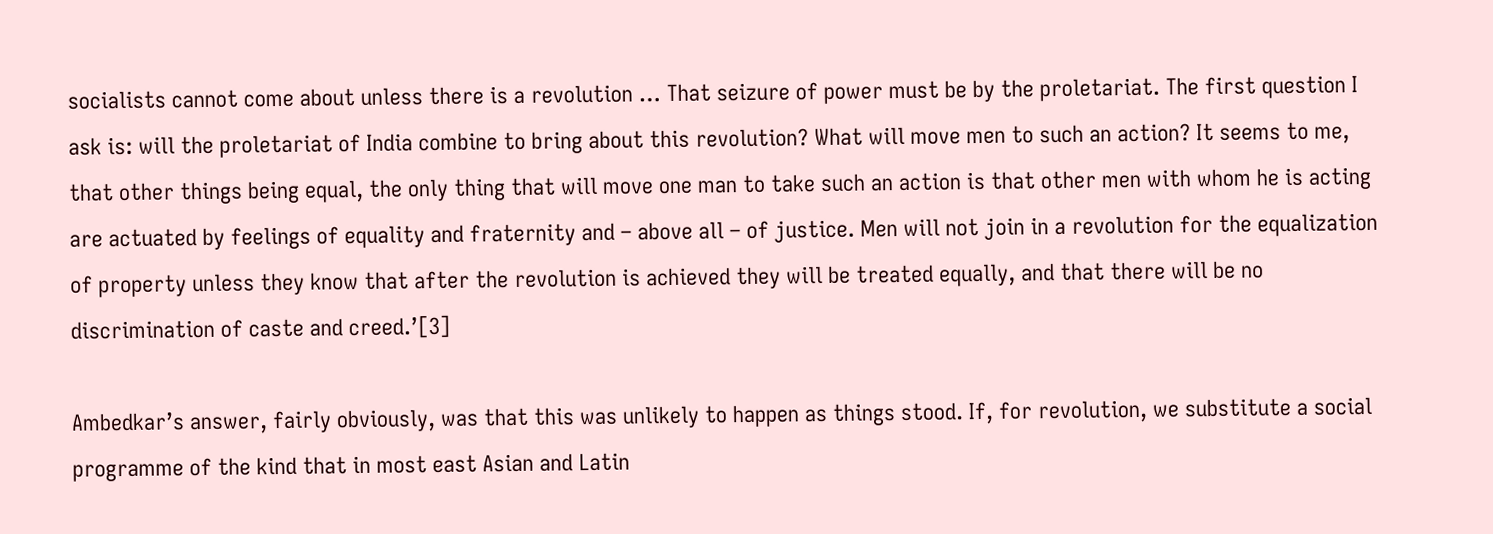socialists cannot come about unless there is a revolution … That seizure of power must be by the proletariat. The first question I ask is: will the proletariat of India combine to bring about this revolution? What will move men to such an action? It seems to me, that other things being equal, the only thing that will move one man to take such an action is that other men with whom he is acting are actuated by feelings of equality and fraternity and – above all – of justice. Men will not join in a revolution for the equalization of property unless they know that after the revolution is achieved they will be treated equally, and that there will be no discrimination of caste and creed.’[3]

Ambedkar’s answer, fairly obviously, was that this was unlikely to happen as things stood. If, for revolution, we substitute a social programme of the kind that in most east Asian and Latin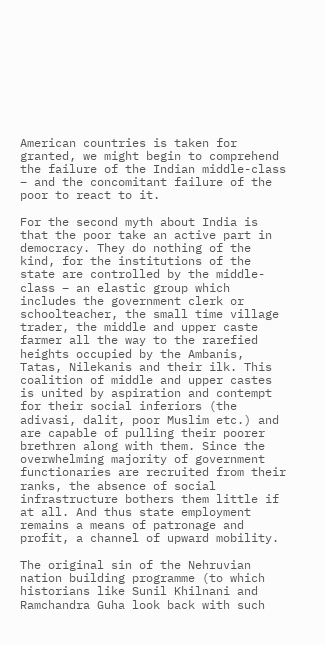American countries is taken for granted, we might begin to comprehend the failure of the Indian middle-class – and the concomitant failure of the poor to react to it.

For the second myth about India is that the poor take an active part in democracy. They do nothing of the kind, for the institutions of the state are controlled by the middle-class – an elastic group which includes the government clerk or schoolteacher, the small time village trader, the middle and upper caste farmer all the way to the rarefied heights occupied by the Ambanis, Tatas, Nilekanis and their ilk. This coalition of middle and upper castes is united by aspiration and contempt for their social inferiors (the adivasi, dalit, poor Muslim etc.) and are capable of pulling their poorer brethren along with them. Since the overwhelming majority of government functionaries are recruited from their ranks, the absence of social infrastructure bothers them little if at all. And thus state employment remains a means of patronage and profit, a channel of upward mobility.

The original sin of the Nehruvian nation building programme (to which historians like Sunil Khilnani and Ramchandra Guha look back with such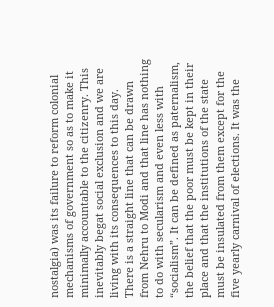nostalgia) was its failure to reform colonial mechanisms of government so as to make it minimally accountable to the citizenry. This inevitably begat social exclusion and we are living with its consequences to this day. There is a straight line that can be drawn from Nehru to Modi and that line has nothing to do with secularism and even less with “socialism”. It can be defined as paternalism, the belief that the poor must be kept in their place and that the institutions of the state must be insulated from them except for the five yearly carnival of elections. It was the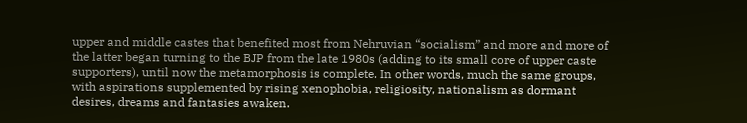upper and middle castes that benefited most from Nehruvian “socialism” and more and more of the latter began turning to the BJP from the late 1980s (adding to its small core of upper caste supporters), until now the metamorphosis is complete. In other words, much the same groups, with aspirations supplemented by rising xenophobia, religiosity, nationalism as dormant desires, dreams and fantasies awaken.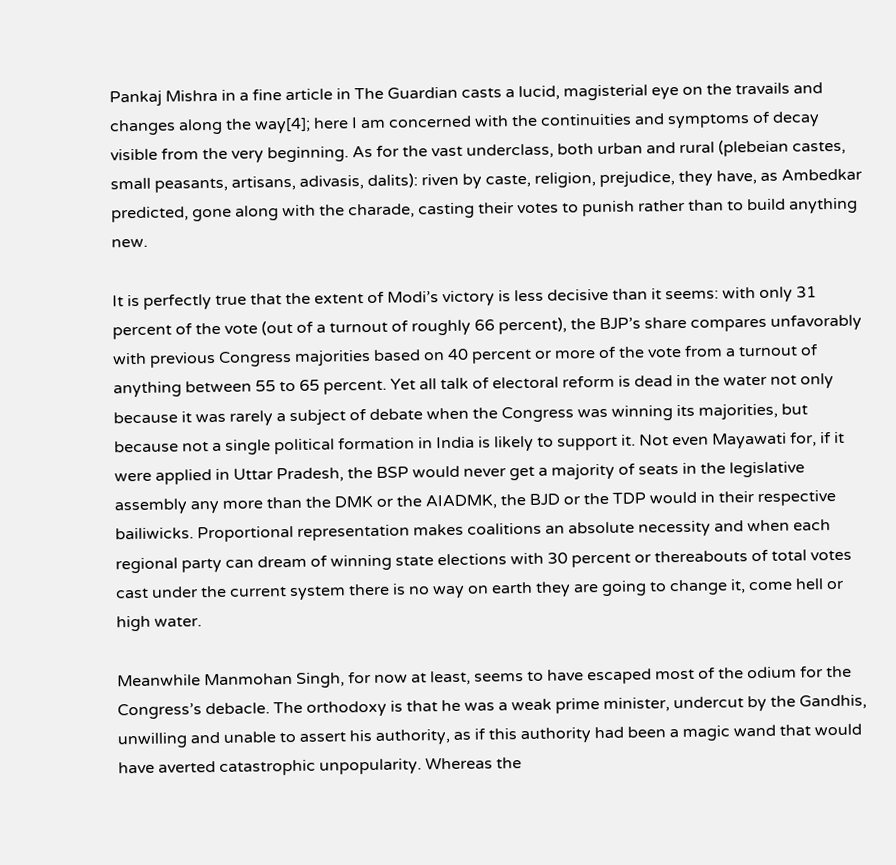Pankaj Mishra in a fine article in The Guardian casts a lucid, magisterial eye on the travails and changes along the way[4]; here I am concerned with the continuities and symptoms of decay visible from the very beginning. As for the vast underclass, both urban and rural (plebeian castes, small peasants, artisans, adivasis, dalits): riven by caste, religion, prejudice, they have, as Ambedkar predicted, gone along with the charade, casting their votes to punish rather than to build anything new.

It is perfectly true that the extent of Modi’s victory is less decisive than it seems: with only 31 percent of the vote (out of a turnout of roughly 66 percent), the BJP’s share compares unfavorably with previous Congress majorities based on 40 percent or more of the vote from a turnout of anything between 55 to 65 percent. Yet all talk of electoral reform is dead in the water not only because it was rarely a subject of debate when the Congress was winning its majorities, but because not a single political formation in India is likely to support it. Not even Mayawati for, if it were applied in Uttar Pradesh, the BSP would never get a majority of seats in the legislative assembly any more than the DMK or the AIADMK, the BJD or the TDP would in their respective bailiwicks. Proportional representation makes coalitions an absolute necessity and when each regional party can dream of winning state elections with 30 percent or thereabouts of total votes cast under the current system there is no way on earth they are going to change it, come hell or high water.

Meanwhile Manmohan Singh, for now at least, seems to have escaped most of the odium for the Congress’s debacle. The orthodoxy is that he was a weak prime minister, undercut by the Gandhis, unwilling and unable to assert his authority, as if this authority had been a magic wand that would have averted catastrophic unpopularity. Whereas the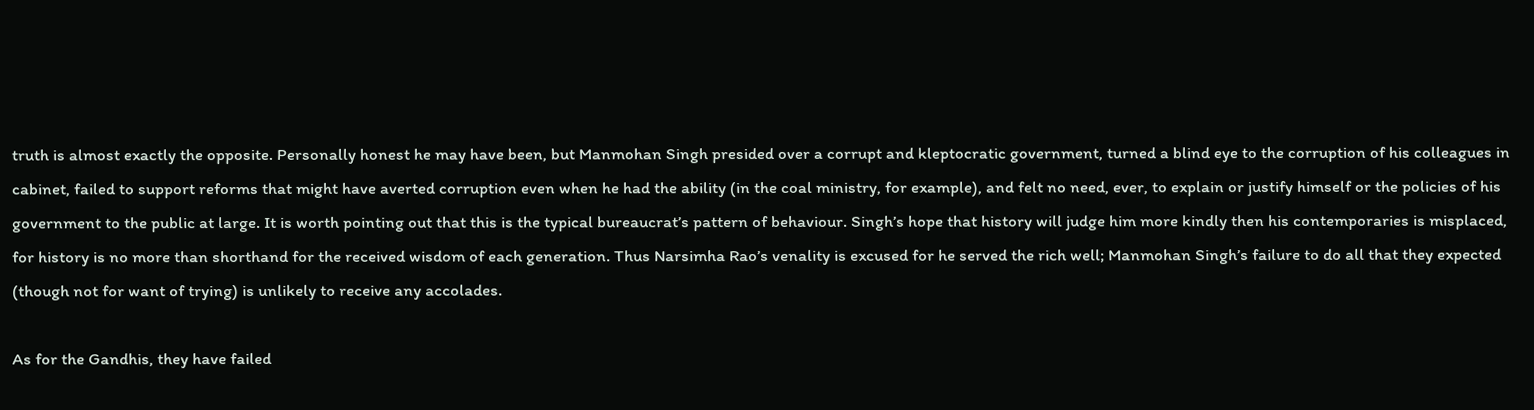truth is almost exactly the opposite. Personally honest he may have been, but Manmohan Singh presided over a corrupt and kleptocratic government, turned a blind eye to the corruption of his colleagues in cabinet, failed to support reforms that might have averted corruption even when he had the ability (in the coal ministry, for example), and felt no need, ever, to explain or justify himself or the policies of his government to the public at large. It is worth pointing out that this is the typical bureaucrat’s pattern of behaviour. Singh’s hope that history will judge him more kindly then his contemporaries is misplaced, for history is no more than shorthand for the received wisdom of each generation. Thus Narsimha Rao’s venality is excused for he served the rich well; Manmohan Singh’s failure to do all that they expected (though not for want of trying) is unlikely to receive any accolades.

As for the Gandhis, they have failed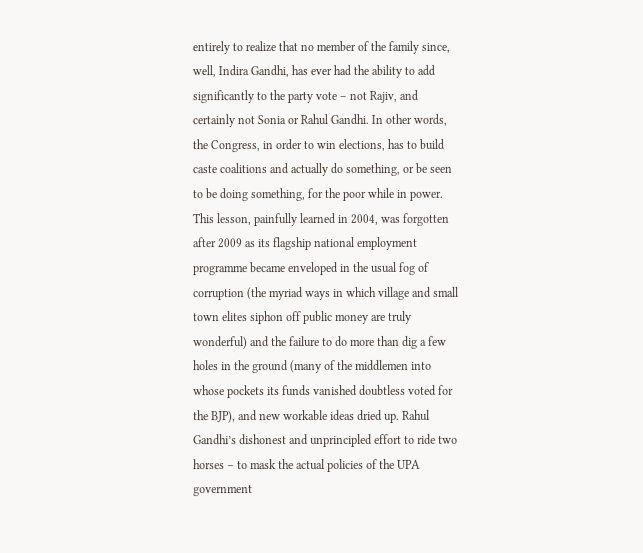entirely to realize that no member of the family since, well, Indira Gandhi, has ever had the ability to add significantly to the party vote – not Rajiv, and certainly not Sonia or Rahul Gandhi. In other words, the Congress, in order to win elections, has to build caste coalitions and actually do something, or be seen to be doing something, for the poor while in power. This lesson, painfully learned in 2004, was forgotten after 2009 as its flagship national employment programme became enveloped in the usual fog of corruption (the myriad ways in which village and small town elites siphon off public money are truly wonderful) and the failure to do more than dig a few holes in the ground (many of the middlemen into whose pockets its funds vanished doubtless voted for the BJP), and new workable ideas dried up. Rahul Gandhi’s dishonest and unprincipled effort to ride two horses – to mask the actual policies of the UPA government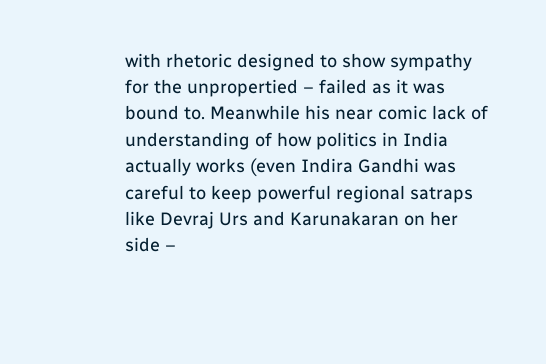with rhetoric designed to show sympathy for the unpropertied – failed as it was bound to. Meanwhile his near comic lack of understanding of how politics in India actually works (even Indira Gandhi was careful to keep powerful regional satraps like Devraj Urs and Karunakaran on her side –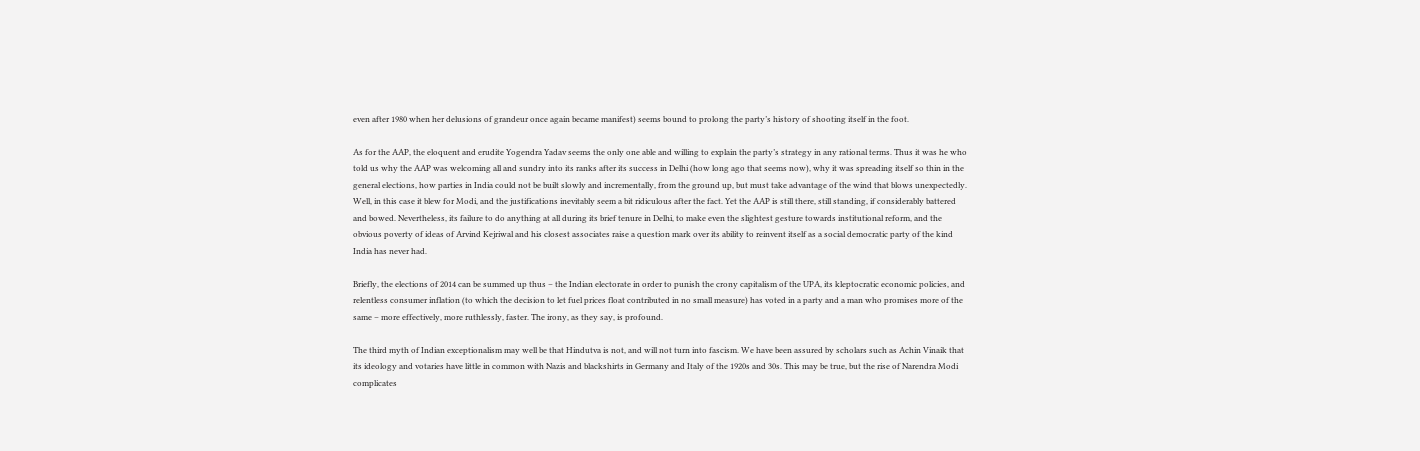even after 1980 when her delusions of grandeur once again became manifest) seems bound to prolong the party’s history of shooting itself in the foot.

As for the AAP, the eloquent and erudite Yogendra Yadav seems the only one able and willing to explain the party’s strategy in any rational terms. Thus it was he who told us why the AAP was welcoming all and sundry into its ranks after its success in Delhi (how long ago that seems now), why it was spreading itself so thin in the general elections, how parties in India could not be built slowly and incrementally, from the ground up, but must take advantage of the wind that blows unexpectedly. Well, in this case it blew for Modi, and the justifications inevitably seem a bit ridiculous after the fact. Yet the AAP is still there, still standing, if considerably battered and bowed. Nevertheless, its failure to do anything at all during its brief tenure in Delhi, to make even the slightest gesture towards institutional reform, and the obvious poverty of ideas of Arvind Kejriwal and his closest associates raise a question mark over its ability to reinvent itself as a social democratic party of the kind India has never had.

Briefly, the elections of 2014 can be summed up thus – the Indian electorate in order to punish the crony capitalism of the UPA, its kleptocratic economic policies, and relentless consumer inflation (to which the decision to let fuel prices float contributed in no small measure) has voted in a party and a man who promises more of the same – more effectively, more ruthlessly, faster. The irony, as they say, is profound.

The third myth of Indian exceptionalism may well be that Hindutva is not, and will not turn into fascism. We have been assured by scholars such as Achin Vinaik that its ideology and votaries have little in common with Nazis and blackshirts in Germany and Italy of the 1920s and 30s. This may be true, but the rise of Narendra Modi complicates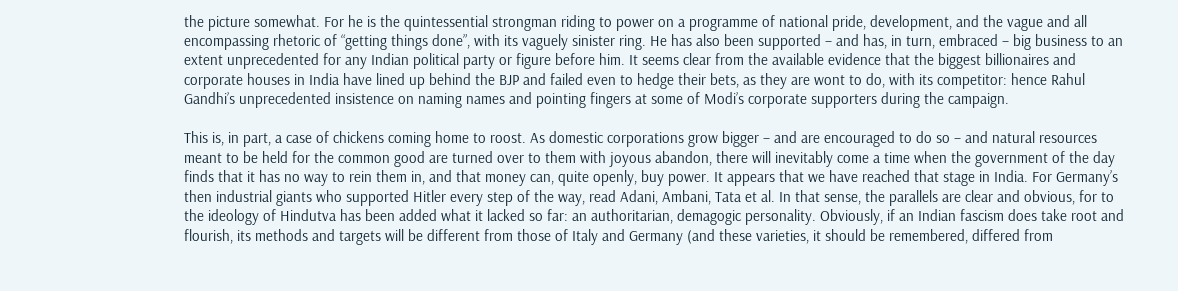the picture somewhat. For he is the quintessential strongman riding to power on a programme of national pride, development, and the vague and all encompassing rhetoric of “getting things done”, with its vaguely sinister ring. He has also been supported – and has, in turn, embraced – big business to an extent unprecedented for any Indian political party or figure before him. It seems clear from the available evidence that the biggest billionaires and corporate houses in India have lined up behind the BJP and failed even to hedge their bets, as they are wont to do, with its competitor: hence Rahul Gandhi’s unprecedented insistence on naming names and pointing fingers at some of Modi’s corporate supporters during the campaign.

This is, in part, a case of chickens coming home to roost. As domestic corporations grow bigger – and are encouraged to do so – and natural resources meant to be held for the common good are turned over to them with joyous abandon, there will inevitably come a time when the government of the day finds that it has no way to rein them in, and that money can, quite openly, buy power. It appears that we have reached that stage in India. For Germany’s then industrial giants who supported Hitler every step of the way, read Adani, Ambani, Tata et al. In that sense, the parallels are clear and obvious, for to the ideology of Hindutva has been added what it lacked so far: an authoritarian, demagogic personality. Obviously, if an Indian fascism does take root and flourish, its methods and targets will be different from those of Italy and Germany (and these varieties, it should be remembered, differed from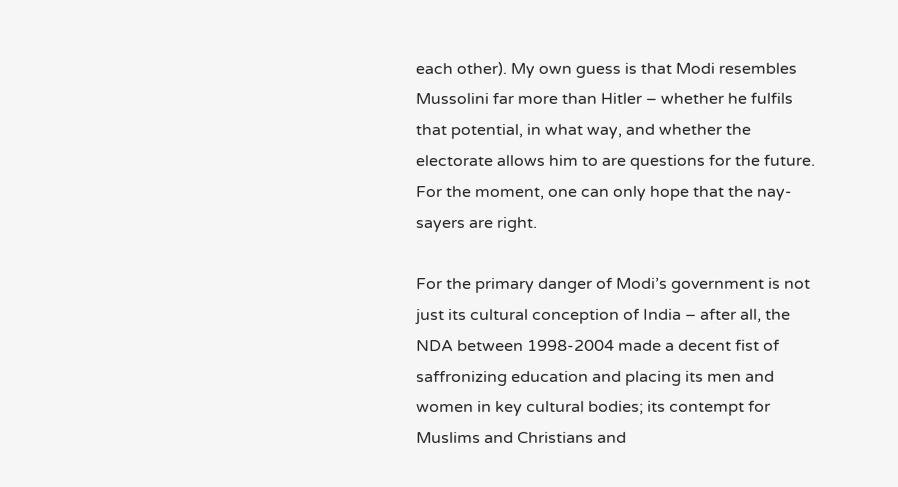each other). My own guess is that Modi resembles Mussolini far more than Hitler – whether he fulfils that potential, in what way, and whether the electorate allows him to are questions for the future. For the moment, one can only hope that the nay-sayers are right.

For the primary danger of Modi’s government is not just its cultural conception of India – after all, the NDA between 1998-2004 made a decent fist of saffronizing education and placing its men and women in key cultural bodies; its contempt for Muslims and Christians and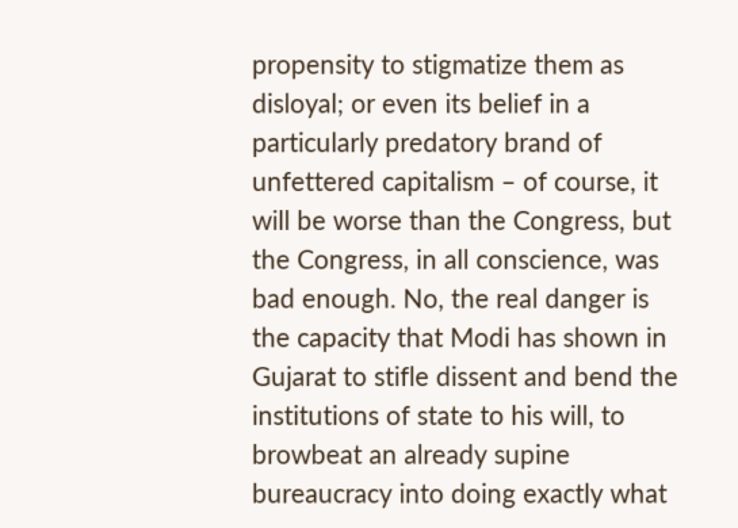propensity to stigmatize them as disloyal; or even its belief in a particularly predatory brand of unfettered capitalism – of course, it will be worse than the Congress, but the Congress, in all conscience, was bad enough. No, the real danger is the capacity that Modi has shown in Gujarat to stifle dissent and bend the institutions of state to his will, to browbeat an already supine bureaucracy into doing exactly what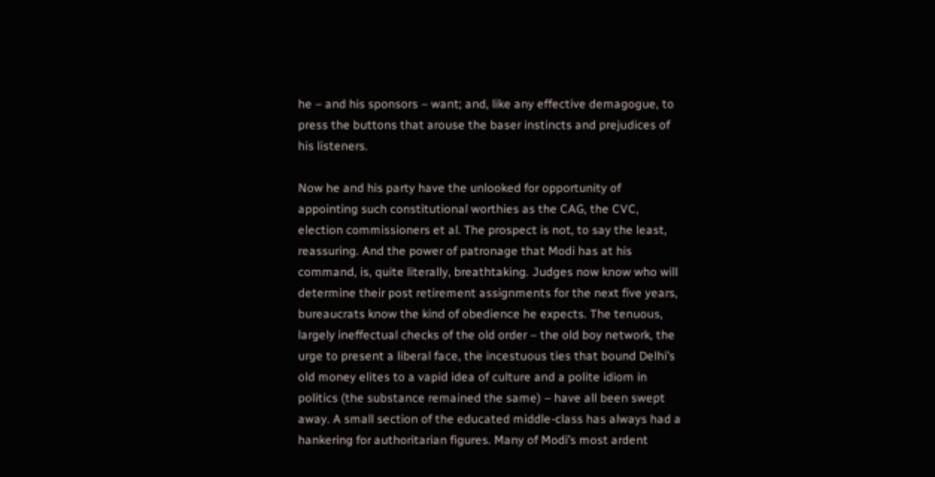he – and his sponsors – want; and, like any effective demagogue, to press the buttons that arouse the baser instincts and prejudices of his listeners.

Now he and his party have the unlooked for opportunity of appointing such constitutional worthies as the CAG, the CVC, election commissioners et al. The prospect is not, to say the least, reassuring. And the power of patronage that Modi has at his command, is, quite literally, breathtaking. Judges now know who will determine their post retirement assignments for the next five years, bureaucrats know the kind of obedience he expects. The tenuous, largely ineffectual checks of the old order – the old boy network, the urge to present a liberal face, the incestuous ties that bound Delhi’s old money elites to a vapid idea of culture and a polite idiom in politics (the substance remained the same) – have all been swept away. A small section of the educated middle-class has always had a hankering for authoritarian figures. Many of Modi’s most ardent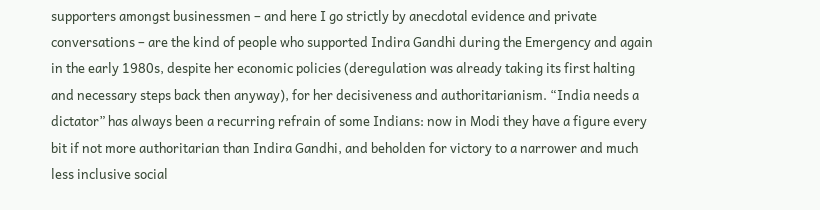supporters amongst businessmen – and here I go strictly by anecdotal evidence and private conversations – are the kind of people who supported Indira Gandhi during the Emergency and again in the early 1980s, despite her economic policies (deregulation was already taking its first halting and necessary steps back then anyway), for her decisiveness and authoritarianism. “India needs a dictator” has always been a recurring refrain of some Indians: now in Modi they have a figure every bit if not more authoritarian than Indira Gandhi, and beholden for victory to a narrower and much less inclusive social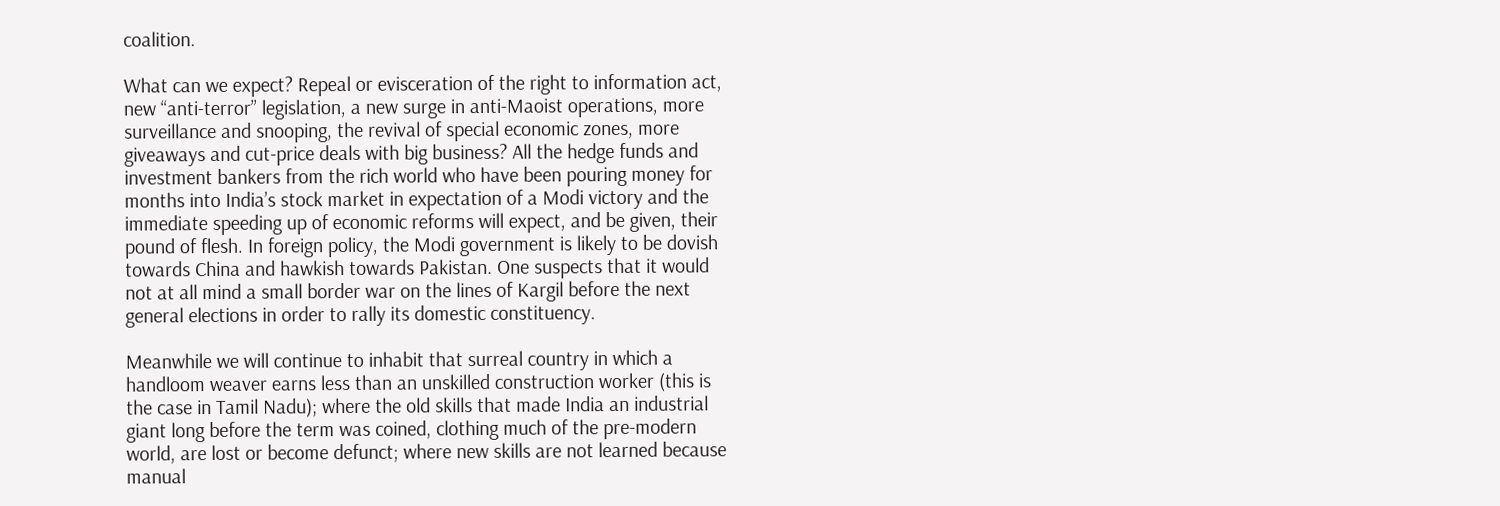coalition.

What can we expect? Repeal or evisceration of the right to information act, new “anti-terror” legislation, a new surge in anti-Maoist operations, more surveillance and snooping, the revival of special economic zones, more giveaways and cut-price deals with big business? All the hedge funds and investment bankers from the rich world who have been pouring money for months into India’s stock market in expectation of a Modi victory and the immediate speeding up of economic reforms will expect, and be given, their pound of flesh. In foreign policy, the Modi government is likely to be dovish towards China and hawkish towards Pakistan. One suspects that it would not at all mind a small border war on the lines of Kargil before the next general elections in order to rally its domestic constituency.

Meanwhile we will continue to inhabit that surreal country in which a handloom weaver earns less than an unskilled construction worker (this is the case in Tamil Nadu); where the old skills that made India an industrial giant long before the term was coined, clothing much of the pre-modern world, are lost or become defunct; where new skills are not learned because manual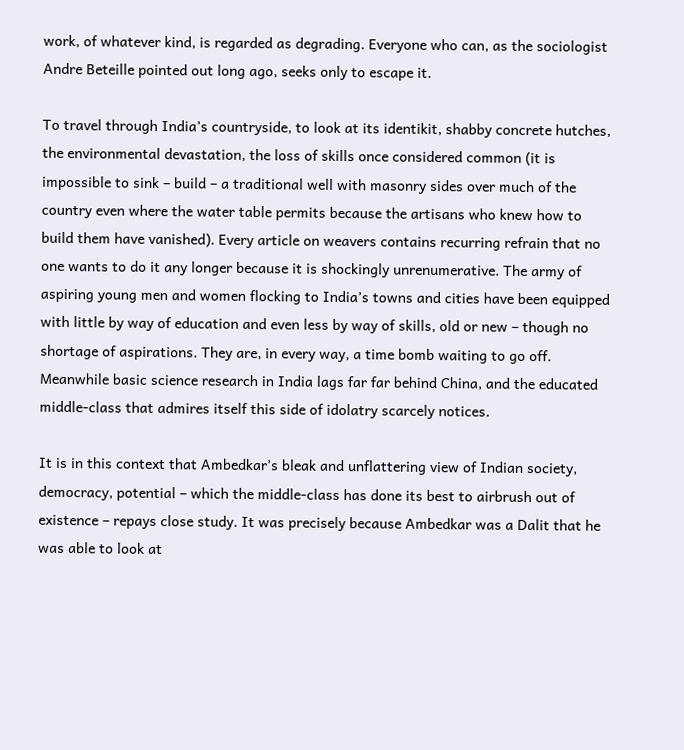work, of whatever kind, is regarded as degrading. Everyone who can, as the sociologist Andre Beteille pointed out long ago, seeks only to escape it.

To travel through India’s countryside, to look at its identikit, shabby concrete hutches, the environmental devastation, the loss of skills once considered common (it is impossible to sink – build – a traditional well with masonry sides over much of the country even where the water table permits because the artisans who knew how to build them have vanished). Every article on weavers contains recurring refrain that no one wants to do it any longer because it is shockingly unrenumerative. The army of aspiring young men and women flocking to India’s towns and cities have been equipped with little by way of education and even less by way of skills, old or new – though no shortage of aspirations. They are, in every way, a time bomb waiting to go off. Meanwhile basic science research in India lags far far behind China, and the educated middle-class that admires itself this side of idolatry scarcely notices.

It is in this context that Ambedkar’s bleak and unflattering view of Indian society, democracy, potential – which the middle-class has done its best to airbrush out of existence – repays close study. It was precisely because Ambedkar was a Dalit that he was able to look at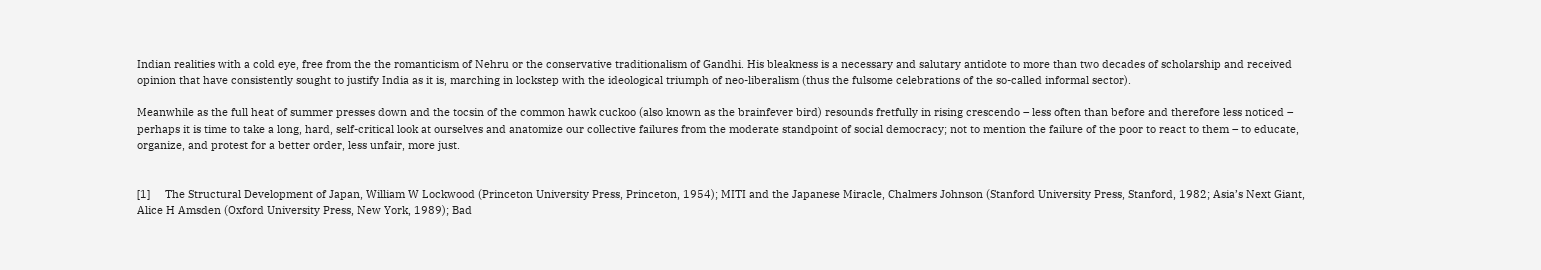Indian realities with a cold eye, free from the the romanticism of Nehru or the conservative traditionalism of Gandhi. His bleakness is a necessary and salutary antidote to more than two decades of scholarship and received opinion that have consistently sought to justify India as it is, marching in lockstep with the ideological triumph of neo-liberalism (thus the fulsome celebrations of the so-called informal sector).

Meanwhile as the full heat of summer presses down and the tocsin of the common hawk cuckoo (also known as the brainfever bird) resounds fretfully in rising crescendo – less often than before and therefore less noticed – perhaps it is time to take a long, hard, self-critical look at ourselves and anatomize our collective failures from the moderate standpoint of social democracy; not to mention the failure of the poor to react to them – to educate, organize, and protest for a better order, less unfair, more just.


[1]     The Structural Development of Japan, William W Lockwood (Princeton University Press, Princeton, 1954); MITI and the Japanese Miracle, Chalmers Johnson (Stanford University Press, Stanford, 1982; Asia’s Next Giant, Alice H Amsden (Oxford University Press, New York, 1989); Bad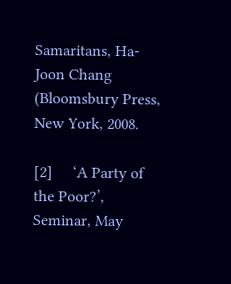Samaritans, Ha-Joon Chang (Bloomsbury Press, New York, 2008.

[2]     ‘A Party of the Poor?’, Seminar, May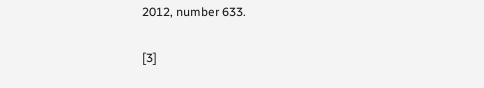2012, number 633.

[3]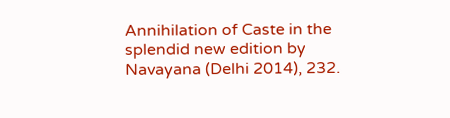Annihilation of Caste in the splendid new edition by Navayana (Delhi 2014), 232.